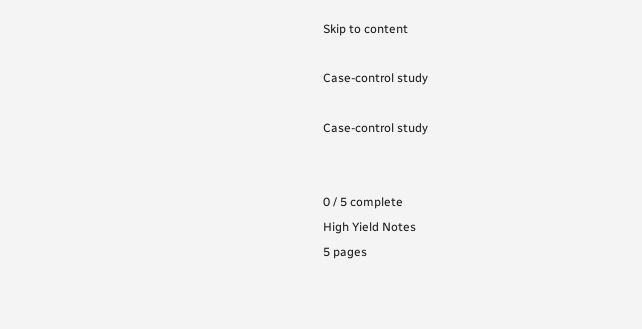Skip to content

Case-control study

Case-control study


0 / 5 complete
High Yield Notes
5 pages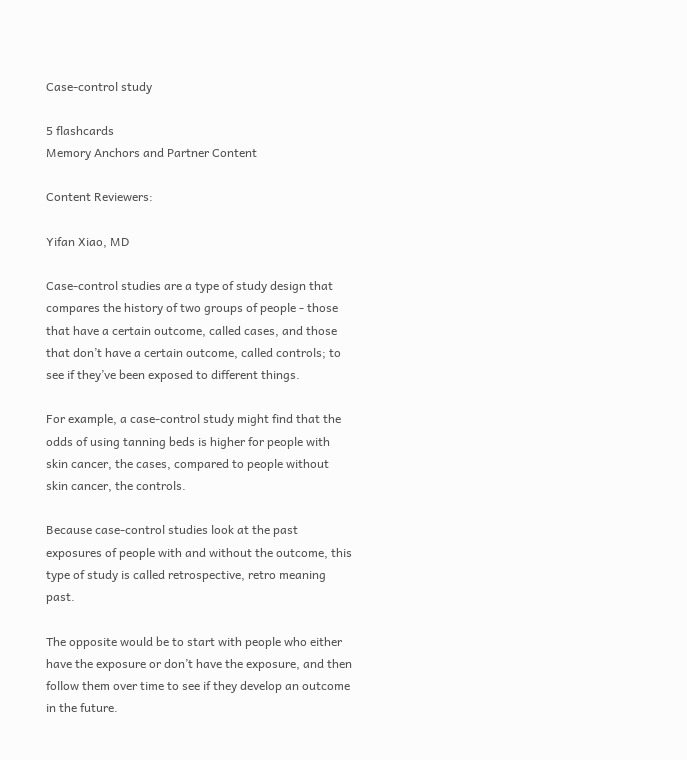Case-control study

5 flashcards
Memory Anchors and Partner Content

Content Reviewers:

Yifan Xiao, MD

Case-control studies are a type of study design that compares the history of two groups of people - those that have a certain outcome, called cases, and those that don’t have a certain outcome, called controls; to see if they’ve been exposed to different things.

For example, a case-control study might find that the odds of using tanning beds is higher for people with skin cancer, the cases, compared to people without skin cancer, the controls.

Because case-control studies look at the past exposures of people with and without the outcome, this type of study is called retrospective, retro meaning past.

The opposite would be to start with people who either have the exposure or don’t have the exposure, and then follow them over time to see if they develop an outcome in the future.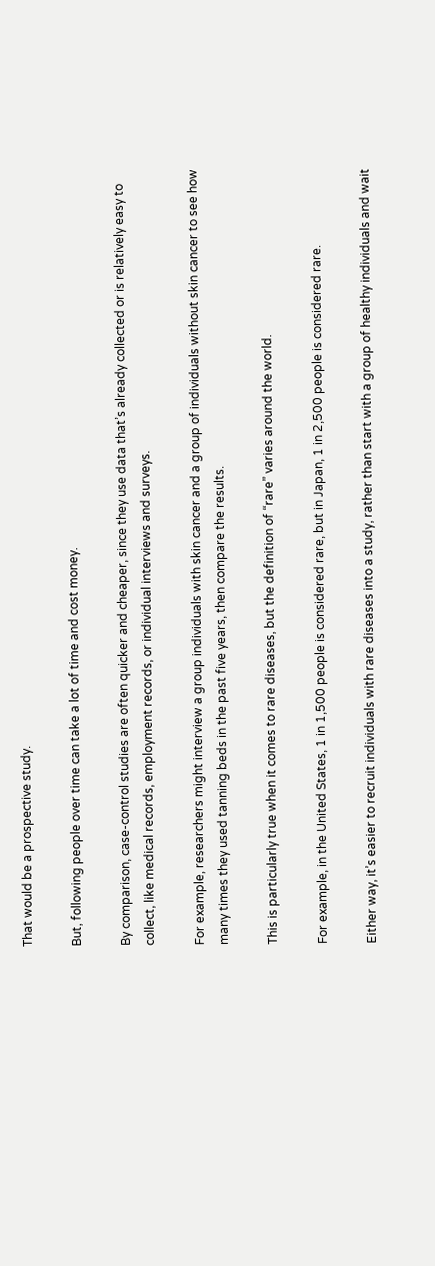That would be a prospective study.

But, following people over time can take a lot of time and cost money.

By comparison, case-control studies are often quicker and cheaper, since they use data that’s already collected or is relatively easy to collect, like medical records, employment records, or individual interviews and surveys.

For example, researchers might interview a group individuals with skin cancer and a group of individuals without skin cancer to see how many times they used tanning beds in the past five years, then compare the results.

This is particularly true when it comes to rare diseases, but the definition of “rare” varies around the world.

For example, in the United States, 1 in 1,500 people is considered rare, but in Japan, 1 in 2,500 people is considered rare.

Either way, it’s easier to recruit individuals with rare diseases into a study, rather than start with a group of healthy individuals and wait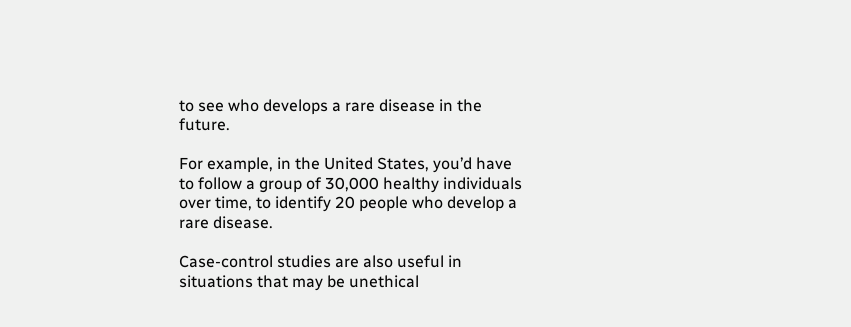to see who develops a rare disease in the future.

For example, in the United States, you’d have to follow a group of 30,000 healthy individuals over time, to identify 20 people who develop a rare disease.

Case-control studies are also useful in situations that may be unethical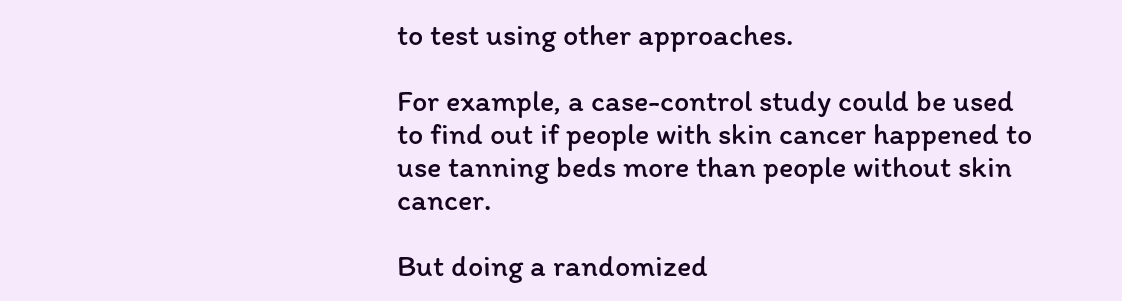to test using other approaches.

For example, a case-control study could be used to find out if people with skin cancer happened to use tanning beds more than people without skin cancer.

But doing a randomized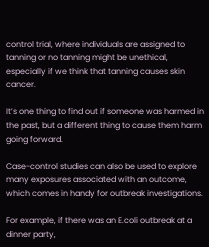control trial, where individuals are assigned to tanning or no tanning might be unethical, especially if we think that tanning causes skin cancer.

It’s one thing to find out if someone was harmed in the past, but a different thing to cause them harm going forward.

Case-control studies can also be used to explore many exposures associated with an outcome, which comes in handy for outbreak investigations.

For example, if there was an E.coli outbreak at a dinner party,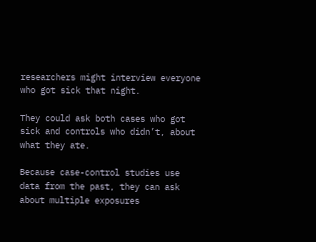researchers might interview everyone who got sick that night.

They could ask both cases who got sick and controls who didn’t, about what they ate.

Because case-control studies use data from the past, they can ask about multiple exposures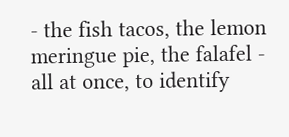- the fish tacos, the lemon meringue pie, the falafel - all at once, to identify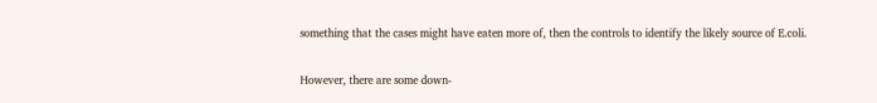something that the cases might have eaten more of, then the controls to identify the likely source of E.coli.

However, there are some down-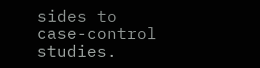sides to case-control studies.